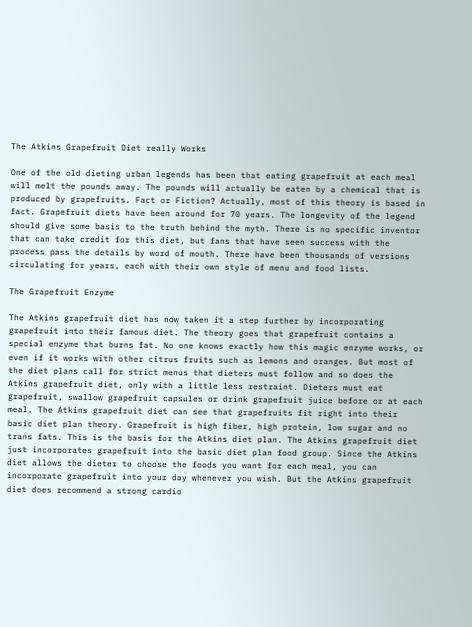The Atkins Grapefruit Diet really Works

One of the old dieting urban legends has been that eating grapefruit at each meal will melt the pounds away. The pounds will actually be eaten by a chemical that is produced by grapefruits. Fact or Fiction? Actually, most of this theory is based in fact. Grapefruit diets have been around for 70 years. The longevity of the legend should give some basis to the truth behind the myth. There is no specific inventor that can take credit for this diet, but fans that have seen success with the process pass the details by word of mouth. There have been thousands of versions circulating for years, each with their own style of menu and food lists.

The Grapefruit Enzyme

The Atkins grapefruit diet has now taken it a step further by incorporating grapefruit into their famous diet. The theory goes that grapefruit contains a special enzyme that burns fat. No one knows exactly how this magic enzyme works, or even if it works with other citrus fruits such as lemons and oranges. But most of the diet plans call for strict menus that dieters must follow and so does the Atkins grapefruit diet, only with a little less restraint. Dieters must eat grapefruit, swallow grapefruit capsules or drink grapefruit juice before or at each meal. The Atkins grapefruit diet can see that grapefruits fit right into their basic diet plan theory. Grapefruit is high fiber, high protein, low sugar and no trans fats. This is the basis for the Atkins diet plan. The Atkins grapefruit diet just incorporates grapefruit into the basic diet plan food group. Since the Atkins diet allows the dieter to choose the foods you want for each meal, you can incorporate grapefruit into your day whenever you wish. But the Atkins grapefruit diet does recommend a strong cardio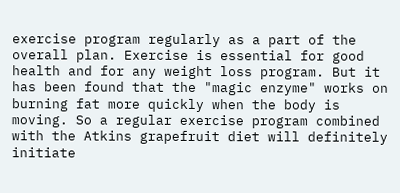exercise program regularly as a part of the overall plan. Exercise is essential for good health and for any weight loss program. But it has been found that the "magic enzyme" works on burning fat more quickly when the body is moving. So a regular exercise program combined with the Atkins grapefruit diet will definitely initiate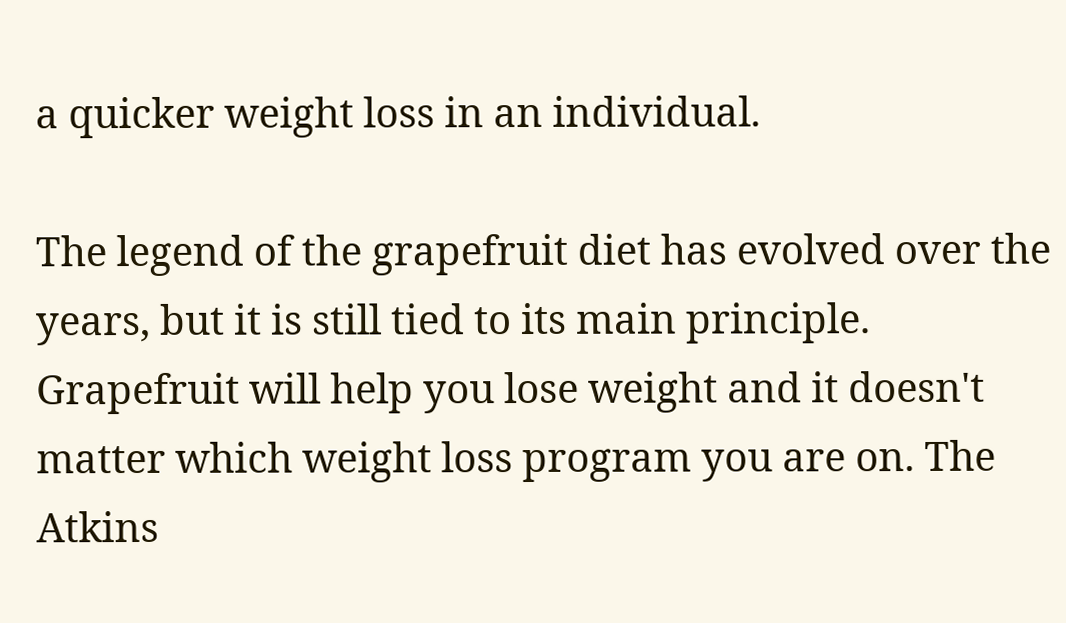a quicker weight loss in an individual.

The legend of the grapefruit diet has evolved over the years, but it is still tied to its main principle. Grapefruit will help you lose weight and it doesn't matter which weight loss program you are on. The Atkins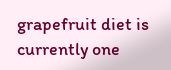grapefruit diet is currently one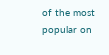of the most popular on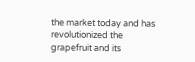the market today and has revolutionized the grapefruit and its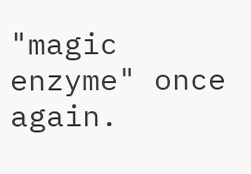"magic enzyme" once again.